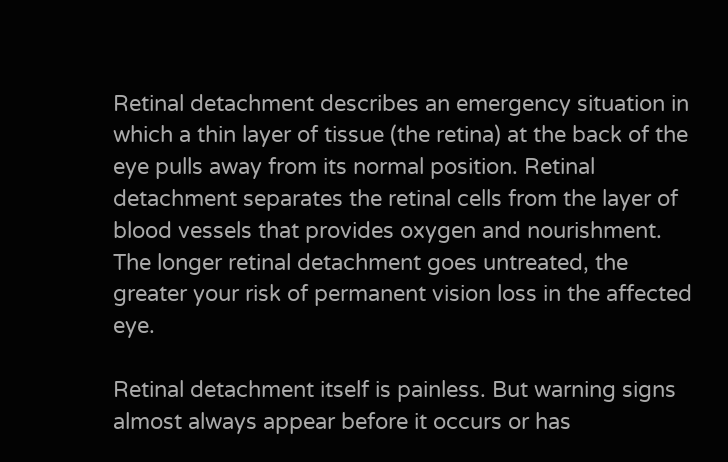Retinal detachment describes an emergency situation in which a thin layer of tissue (the retina) at the back of the eye pulls away from its normal position. Retinal detachment separates the retinal cells from the layer of blood vessels that provides oxygen and nourishment. The longer retinal detachment goes untreated, the greater your risk of permanent vision loss in the affected eye.

Retinal detachment itself is painless. But warning signs almost always appear before it occurs or has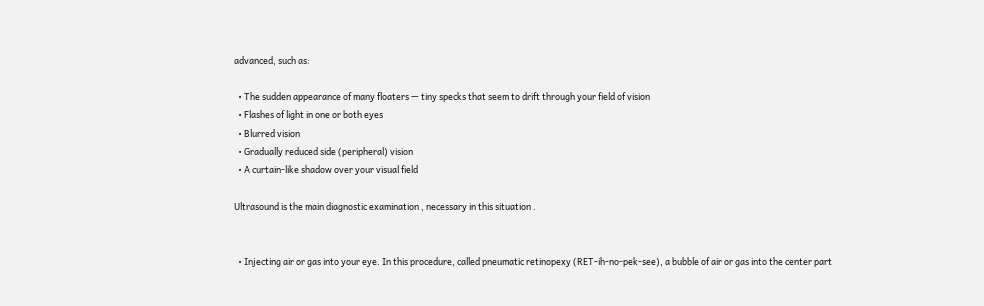advanced, such as:

  • The sudden appearance of many floaters — tiny specks that seem to drift through your field of vision
  • Flashes of light in one or both eyes
  • Blurred vision
  • Gradually reduced side (peripheral) vision
  • A curtain-like shadow over your visual field

Ultrasound is the main diagnostic examination , necessary in this situation .


  • Injecting air or gas into your eye. In this procedure, called pneumatic retinopexy (RET-ih-no-pek-see), a bubble of air or gas into the center part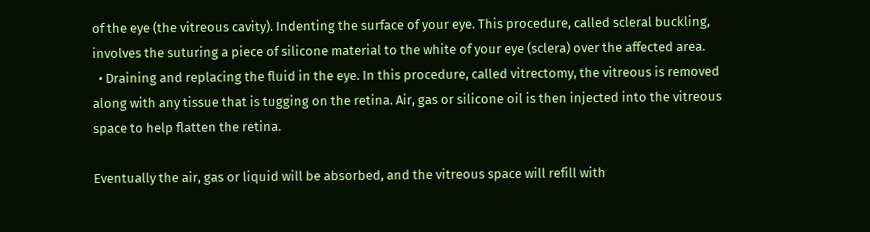of the eye (the vitreous cavity). Indenting the surface of your eye. This procedure, called scleral buckling, involves the suturing a piece of silicone material to the white of your eye (sclera) over the affected area.
  • Draining and replacing the fluid in the eye. In this procedure, called vitrectomy, the vitreous is removed along with any tissue that is tugging on the retina. Air, gas or silicone oil is then injected into the vitreous space to help flatten the retina.

Eventually the air, gas or liquid will be absorbed, and the vitreous space will refill with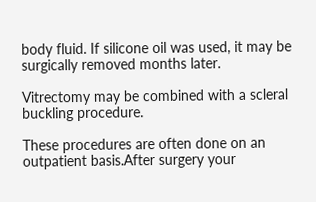body fluid. If silicone oil was used, it may be surgically removed months later.

Vitrectomy may be combined with a scleral buckling procedure.

These procedures are often done on an outpatient basis.After surgery your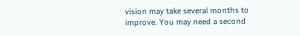vision may take several months to improve. You may need a second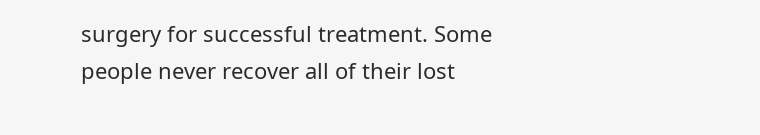surgery for successful treatment. Some people never recover all of their lost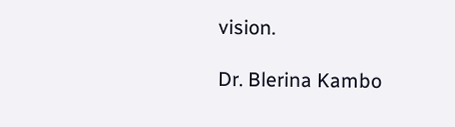vision.

Dr. Blerina Kambo